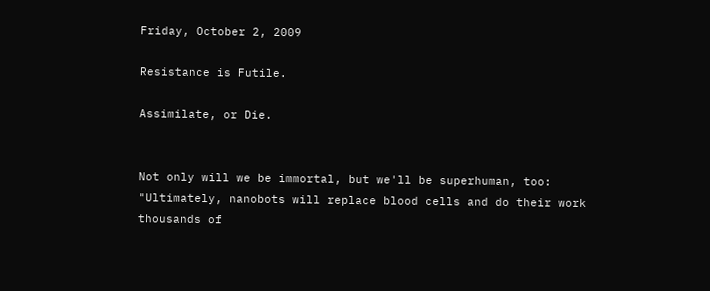Friday, October 2, 2009

Resistance is Futile.

Assimilate, or Die.


Not only will we be immortal, but we'll be superhuman, too:
"Ultimately, nanobots will replace blood cells and do their work thousands of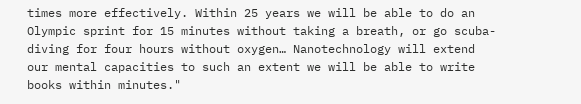times more effectively. Within 25 years we will be able to do an Olympic sprint for 15 minutes without taking a breath, or go scuba-diving for four hours without oxygen… Nanotechnology will extend our mental capacities to such an extent we will be able to write books within minutes."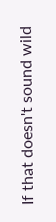If that doesn't sound wild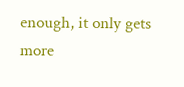enough, it only gets more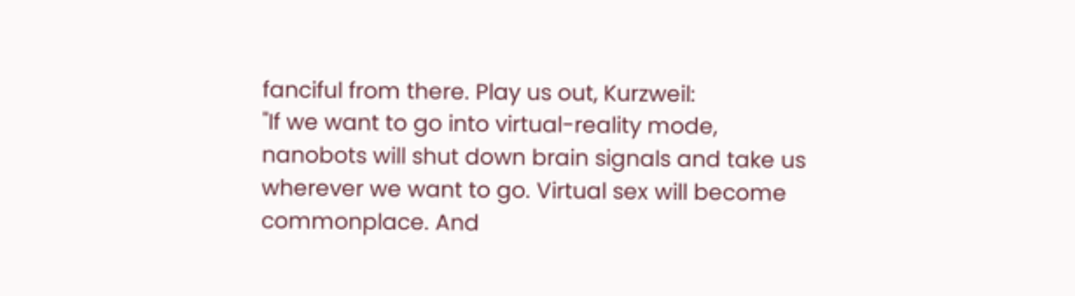fanciful from there. Play us out, Kurzweil:
"If we want to go into virtual-reality mode, nanobots will shut down brain signals and take us wherever we want to go. Virtual sex will become commonplace. And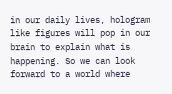in our daily lives, hologram like figures will pop in our brain to explain what is happening. So we can look forward to a world where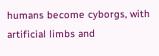humans become cyborgs, with artificial limbs and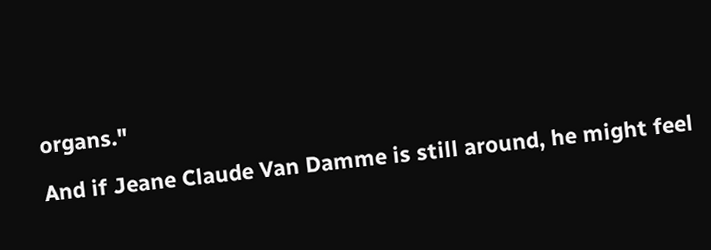organs."

And if Jeane Claude Van Damme is still around, he might feel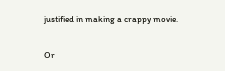justified in making a crappy movie.

Or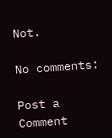Not.

No comments:

Post a Comment